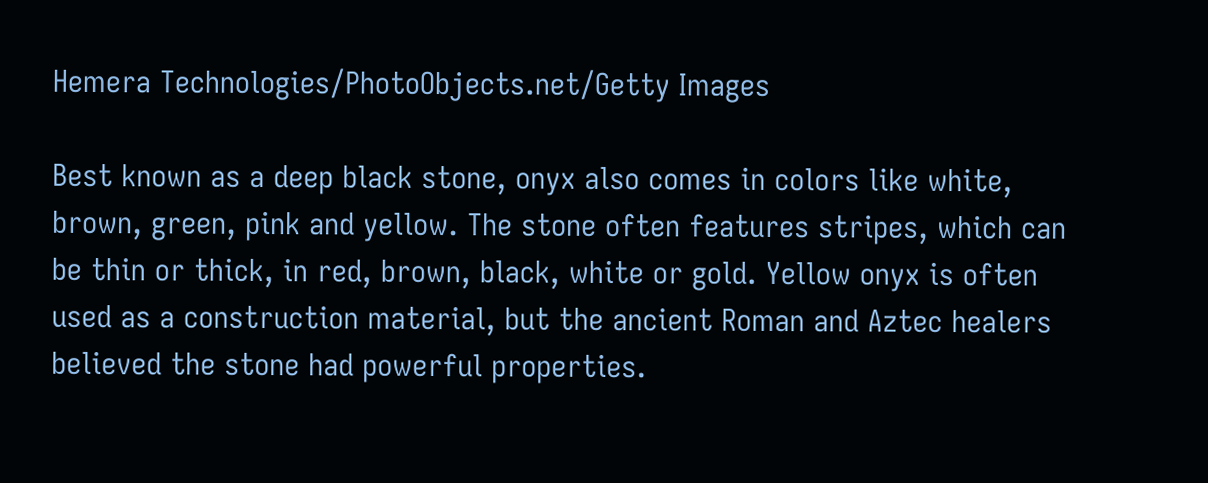Hemera Technologies/PhotoObjects.net/Getty Images

Best known as a deep black stone, onyx also comes in colors like white, brown, green, pink and yellow. The stone often features stripes, which can be thin or thick, in red, brown, black, white or gold. Yellow onyx is often used as a construction material, but the ancient Roman and Aztec healers believed the stone had powerful properties.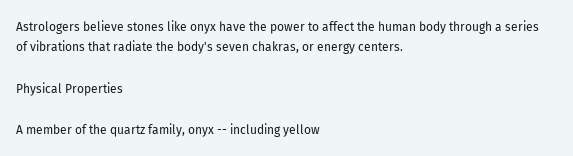Astrologers believe stones like onyx have the power to affect the human body through a series of vibrations that radiate the body's seven chakras, or energy centers.

Physical Properties

A member of the quartz family, onyx -- including yellow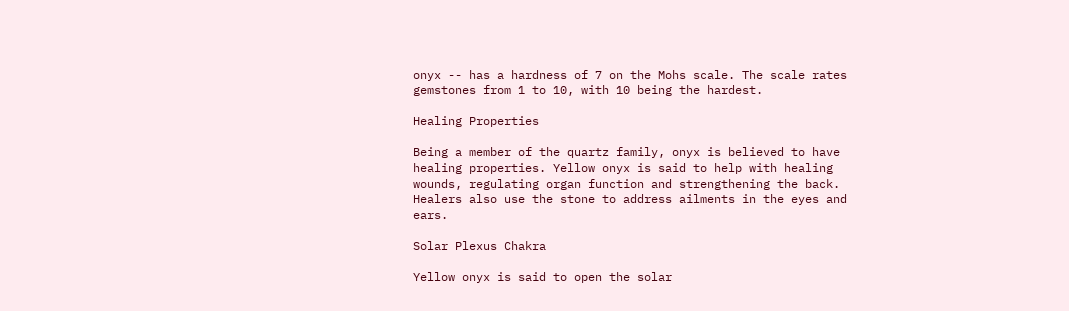onyx -- has a hardness of 7 on the Mohs scale. The scale rates gemstones from 1 to 10, with 10 being the hardest.

Healing Properties

Being a member of the quartz family, onyx is believed to have healing properties. Yellow onyx is said to help with healing wounds, regulating organ function and strengthening the back. Healers also use the stone to address ailments in the eyes and ears.

Solar Plexus Chakra

Yellow onyx is said to open the solar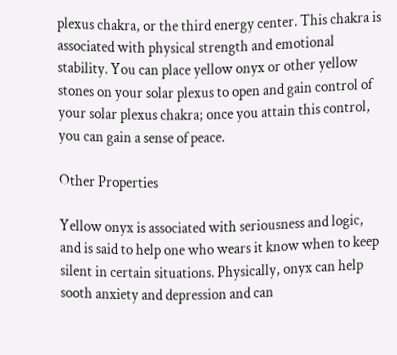plexus chakra, or the third energy center. This chakra is associated with physical strength and emotional stability. You can place yellow onyx or other yellow stones on your solar plexus to open and gain control of your solar plexus chakra; once you attain this control, you can gain a sense of peace.

Other Properties

Yellow onyx is associated with seriousness and logic, and is said to help one who wears it know when to keep silent in certain situations. Physically, onyx can help sooth anxiety and depression and can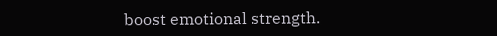boost emotional strength.